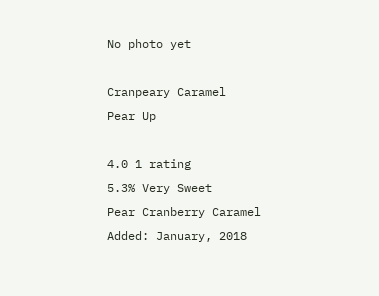No photo yet

Cranpeary Caramel
Pear Up

4.0 1 rating
5.3% Very Sweet
Pear Cranberry Caramel
Added: January, 2018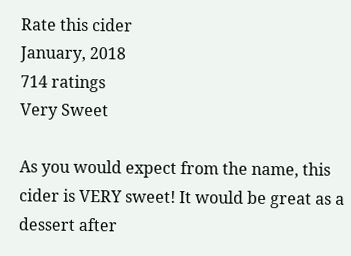Rate this cider
January, 2018
714 ratings
Very Sweet

As you would expect from the name, this cider is VERY sweet! It would be great as a dessert after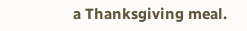a Thanksgiving meal.